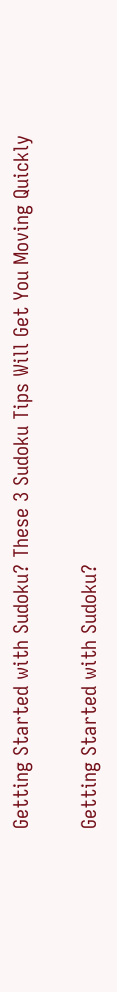Getting Started with Sudoku? These 3 Sudoku Tips Will Get You Moving Quickly

Getting Started with Sudoku?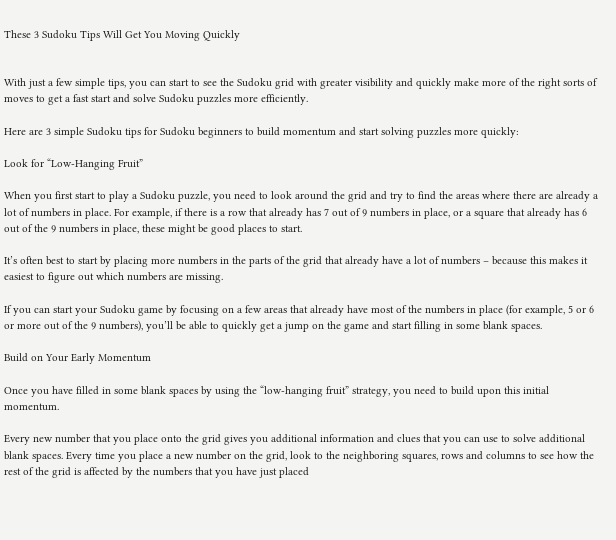These 3 Sudoku Tips Will Get You Moving Quickly


With just a few simple tips, you can start to see the Sudoku grid with greater visibility and quickly make more of the right sorts of moves to get a fast start and solve Sudoku puzzles more efficiently.

Here are 3 simple Sudoku tips for Sudoku beginners to build momentum and start solving puzzles more quickly:

Look for “Low-Hanging Fruit”

When you first start to play a Sudoku puzzle, you need to look around the grid and try to find the areas where there are already a lot of numbers in place. For example, if there is a row that already has 7 out of 9 numbers in place, or a square that already has 6 out of the 9 numbers in place, these might be good places to start.

It’s often best to start by placing more numbers in the parts of the grid that already have a lot of numbers – because this makes it easiest to figure out which numbers are missing.

If you can start your Sudoku game by focusing on a few areas that already have most of the numbers in place (for example, 5 or 6 or more out of the 9 numbers), you’ll be able to quickly get a jump on the game and start filling in some blank spaces.

Build on Your Early Momentum

Once you have filled in some blank spaces by using the “low-hanging fruit” strategy, you need to build upon this initial momentum.

Every new number that you place onto the grid gives you additional information and clues that you can use to solve additional blank spaces. Every time you place a new number on the grid, look to the neighboring squares, rows and columns to see how the rest of the grid is affected by the numbers that you have just placed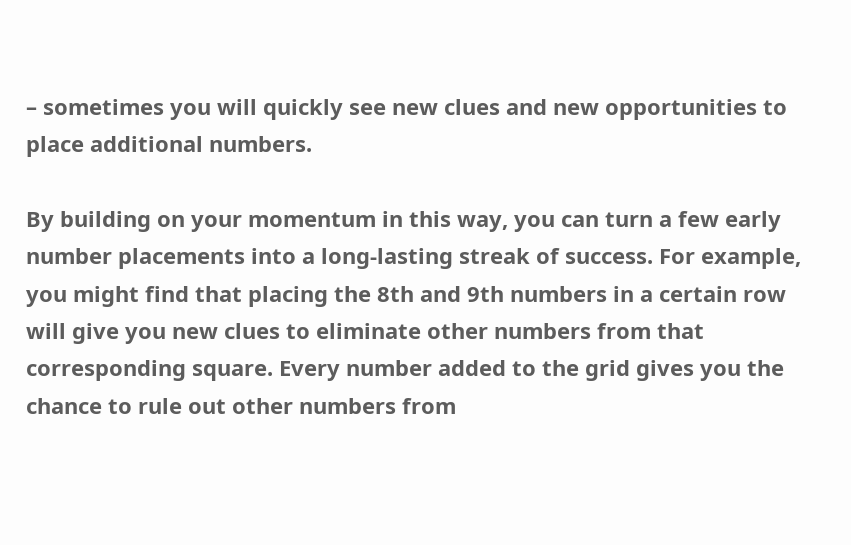– sometimes you will quickly see new clues and new opportunities to place additional numbers.

By building on your momentum in this way, you can turn a few early number placements into a long-lasting streak of success. For example, you might find that placing the 8th and 9th numbers in a certain row will give you new clues to eliminate other numbers from that corresponding square. Every number added to the grid gives you the chance to rule out other numbers from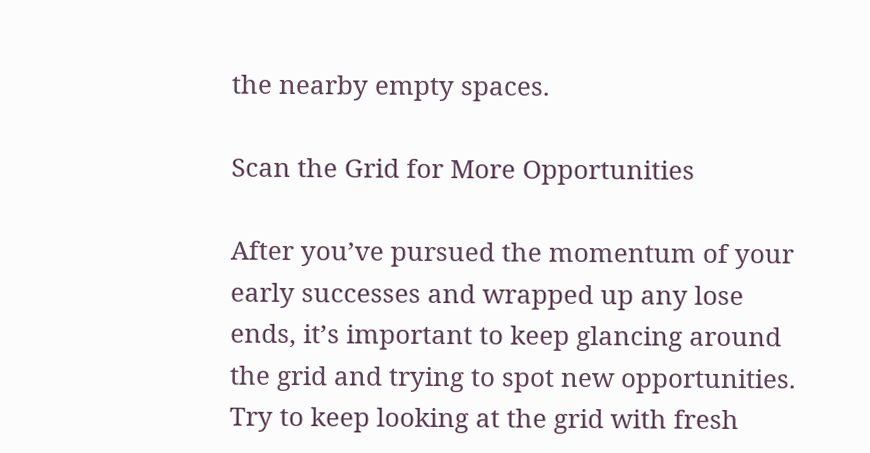the nearby empty spaces.

Scan the Grid for More Opportunities

After you’ve pursued the momentum of your early successes and wrapped up any lose ends, it’s important to keep glancing around the grid and trying to spot new opportunities. Try to keep looking at the grid with fresh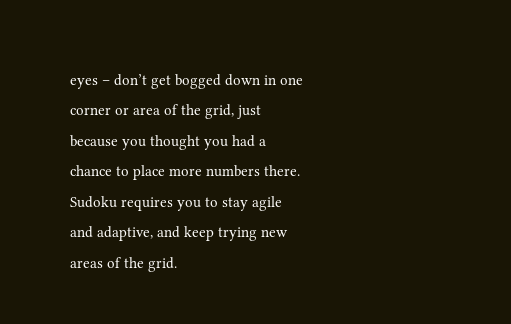eyes – don’t get bogged down in one corner or area of the grid, just because you thought you had a chance to place more numbers there. Sudoku requires you to stay agile and adaptive, and keep trying new areas of the grid.